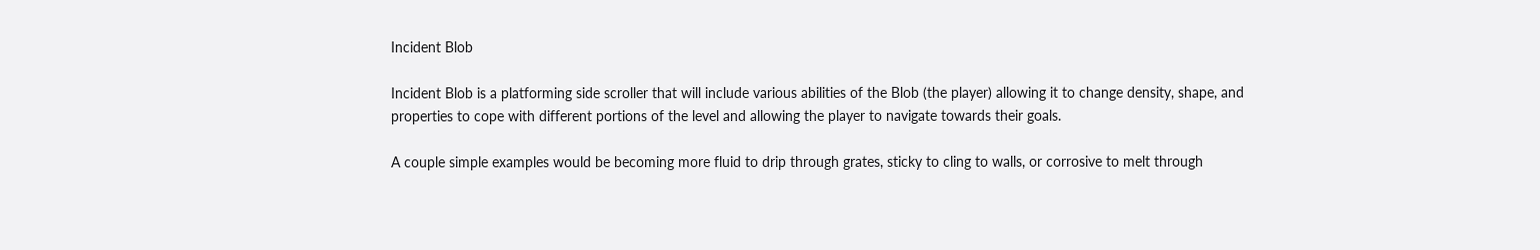Incident Blob

Incident Blob is a platforming side scroller that will include various abilities of the Blob (the player) allowing it to change density, shape, and properties to cope with different portions of the level and allowing the player to navigate towards their goals.

A couple simple examples would be becoming more fluid to drip through grates, sticky to cling to walls, or corrosive to melt through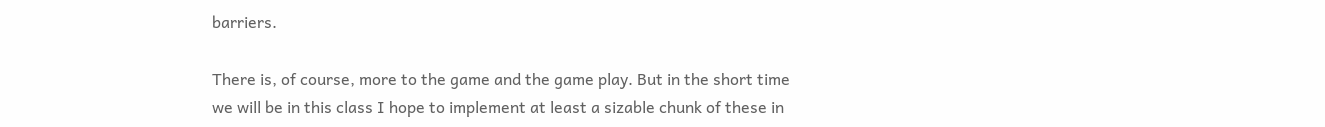barriers.

There is, of course, more to the game and the game play. But in the short time we will be in this class I hope to implement at least a sizable chunk of these in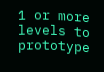1 or more levels to prototype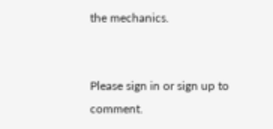the mechanics.


Please sign in or sign up to comment.